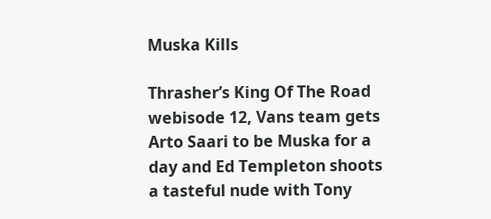Muska Kills

Thrasher’s King Of The Road webisode 12, Vans team gets Arto Saari to be Muska for a day and Ed Templeton shoots a tasteful nude with Tony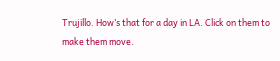Trujillo. How’s that for a day in LA. Click on them to make them move.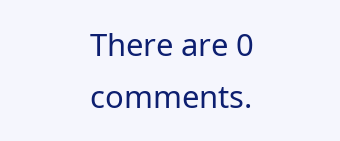There are 0 comments.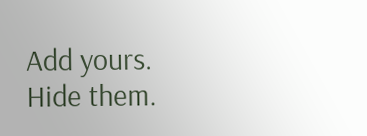Add yours. Hide them.